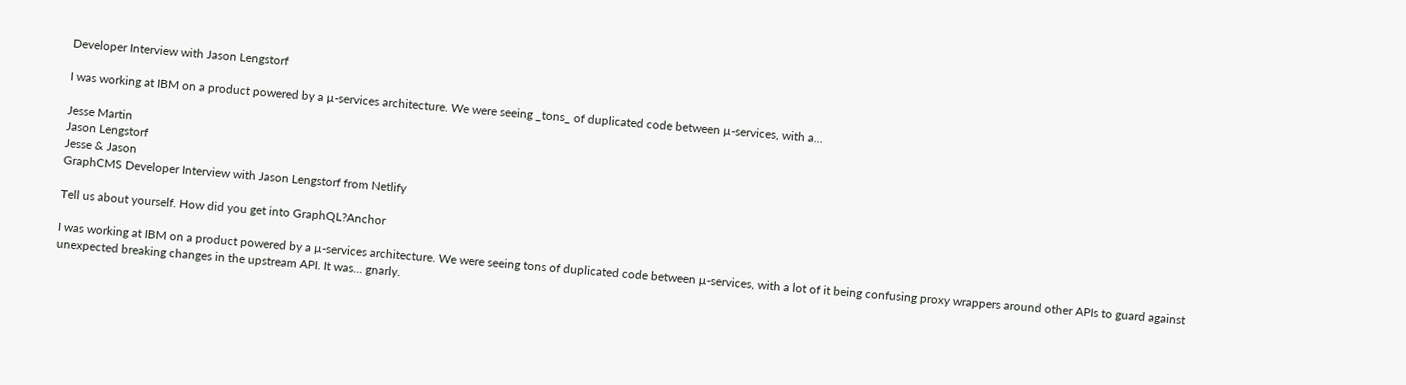Developer Interview with Jason Lengstorf

I was working at IBM on a product powered by a µ-services architecture. We were seeing _tons_ of duplicated code between µ-services, with a...

Jesse Martin
Jason Lengstorf
Jesse & Jason
GraphCMS Developer Interview with Jason Lengstorf from Netlify

Tell us about yourself. How did you get into GraphQL?Anchor

I was working at IBM on a product powered by a µ-services architecture. We were seeing tons of duplicated code between µ-services, with a lot of it being confusing proxy wrappers around other APIs to guard against unexpected breaking changes in the upstream API. It was... gnarly.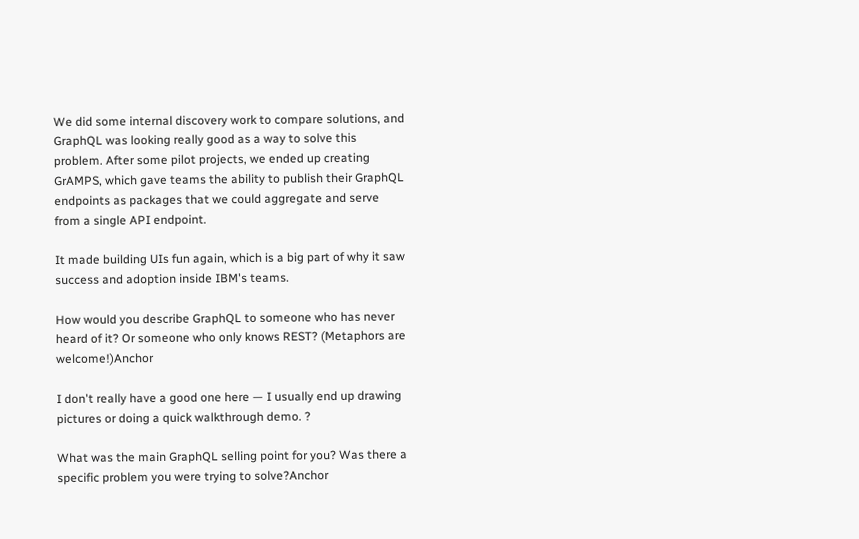We did some internal discovery work to compare solutions, and GraphQL was looking really good as a way to solve this problem. After some pilot projects, we ended up creating GrAMPS, which gave teams the ability to publish their GraphQL endpoints as packages that we could aggregate and serve from a single API endpoint.

It made building UIs fun again, which is a big part of why it saw success and adoption inside IBM's teams.

How would you describe GraphQL to someone who has never heard of it? Or someone who only knows REST? (Metaphors are welcome!)Anchor

I don't really have a good one here — I usually end up drawing pictures or doing a quick walkthrough demo. ?

What was the main GraphQL selling point for you? Was there a specific problem you were trying to solve?Anchor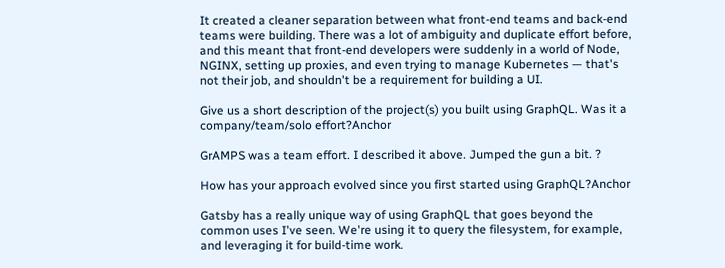It created a cleaner separation between what front-end teams and back-end teams were building. There was a lot of ambiguity and duplicate effort before, and this meant that front-end developers were suddenly in a world of Node, NGINX, setting up proxies, and even trying to manage Kubernetes — that's not their job, and shouldn't be a requirement for building a UI.

Give us a short description of the project(s) you built using GraphQL. Was it a company/team/solo effort?Anchor

GrAMPS was a team effort. I described it above. Jumped the gun a bit. ?

How has your approach evolved since you first started using GraphQL?Anchor

Gatsby has a really unique way of using GraphQL that goes beyond the common uses I've seen. We're using it to query the filesystem, for example, and leveraging it for build-time work.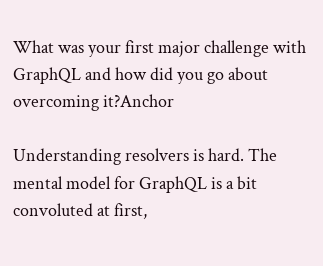What was your first major challenge with GraphQL and how did you go about overcoming it?Anchor

Understanding resolvers is hard. The mental model for GraphQL is a bit convoluted at first,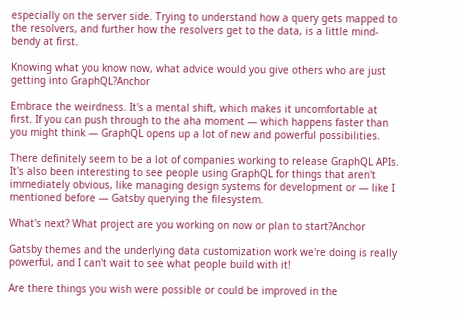especially on the server side. Trying to understand how a query gets mapped to the resolvers, and further how the resolvers get to the data, is a little mind-bendy at first.

Knowing what you know now, what advice would you give others who are just getting into GraphQL?Anchor

Embrace the weirdness. It's a mental shift, which makes it uncomfortable at first. If you can push through to the aha moment — which happens faster than you might think — GraphQL opens up a lot of new and powerful possibilities.

There definitely seem to be a lot of companies working to release GraphQL APIs. It's also been interesting to see people using GraphQL for things that aren't immediately obvious, like managing design systems for development or — like I mentioned before — Gatsby querying the filesystem.

What's next? What project are you working on now or plan to start?Anchor

Gatsby themes and the underlying data customization work we're doing is really powerful, and I can't wait to see what people build with it!

Are there things you wish were possible or could be improved in the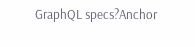GraphQL specs?Anchor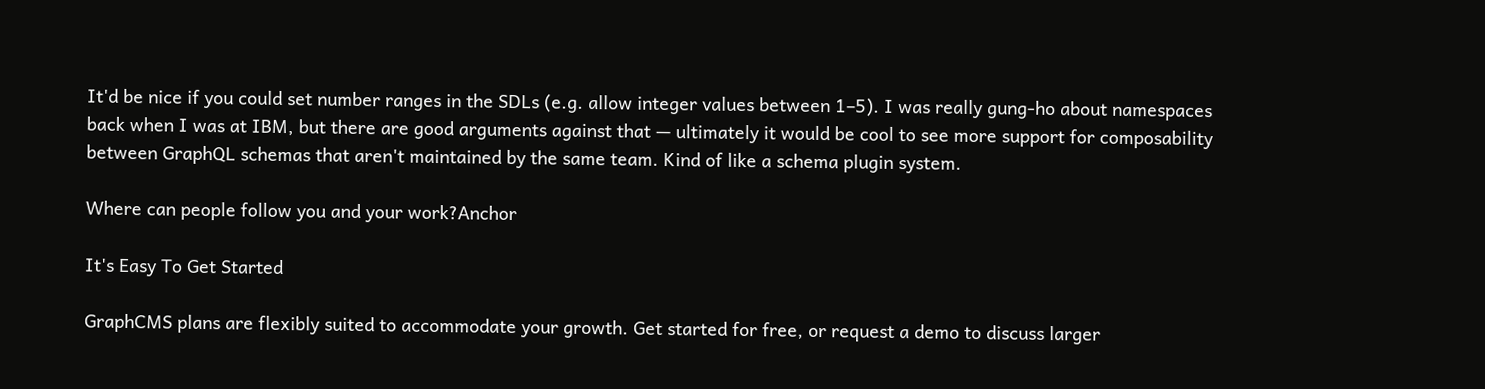It'd be nice if you could set number ranges in the SDLs (e.g. allow integer values between 1–5). I was really gung-ho about namespaces back when I was at IBM, but there are good arguments against that — ultimately it would be cool to see more support for composability between GraphQL schemas that aren't maintained by the same team. Kind of like a schema plugin system.

Where can people follow you and your work?Anchor

It's Easy To Get Started

GraphCMS plans are flexibly suited to accommodate your growth. Get started for free, or request a demo to discuss larger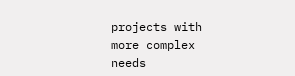projects with more complex needs